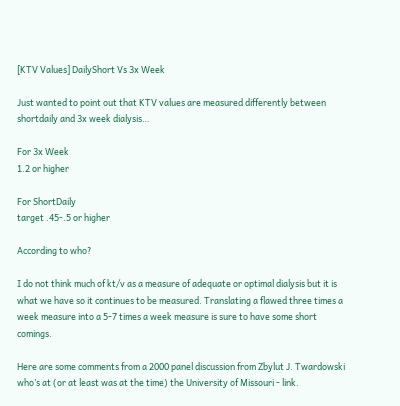[KTV Values] DailyShort Vs 3x Week

Just wanted to point out that KTV values are measured differently between shortdaily and 3x week dialysis…

For 3x Week
1.2 or higher

For ShortDaily
target .45-.5 or higher

According to who?

I do not think much of kt/v as a measure of adequate or optimal dialysis but it is what we have so it continues to be measured. Translating a flawed three times a week measure into a 5-7 times a week measure is sure to have some short comings.

Here are some comments from a 2000 panel discussion from Zbylut J. Twardowski who’s at (or at least was at the time) the University of Missouri - link.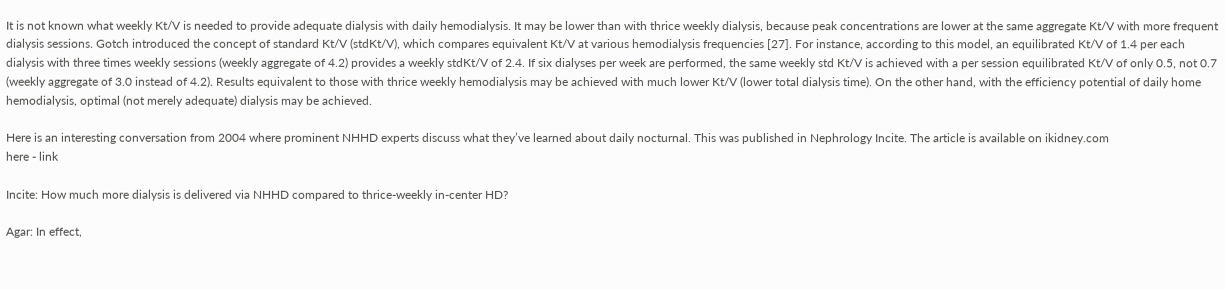It is not known what weekly Kt/V is needed to provide adequate dialysis with daily hemodialysis. It may be lower than with thrice weekly dialysis, because peak concentrations are lower at the same aggregate Kt/V with more frequent dialysis sessions. Gotch introduced the concept of standard Kt/V (stdKt/V), which compares equivalent Kt/V at various hemodialysis frequencies [27]. For instance, according to this model, an equilibrated Kt/V of 1.4 per each dialysis with three times weekly sessions (weekly aggregate of 4.2) provides a weekly stdKt/V of 2.4. If six dialyses per week are performed, the same weekly std Kt/V is achieved with a per session equilibrated Kt/V of only 0.5, not 0.7 (weekly aggregate of 3.0 instead of 4.2). Results equivalent to those with thrice weekly hemodialysis may be achieved with much lower Kt/V (lower total dialysis time). On the other hand, with the efficiency potential of daily home hemodialysis, optimal (not merely adequate) dialysis may be achieved.

Here is an interesting conversation from 2004 where prominent NHHD experts discuss what they’ve learned about daily nocturnal. This was published in Nephrology Incite. The article is available on ikidney.com
here - link

Incite: How much more dialysis is delivered via NHHD compared to thrice-weekly in-center HD?

Agar: In effect,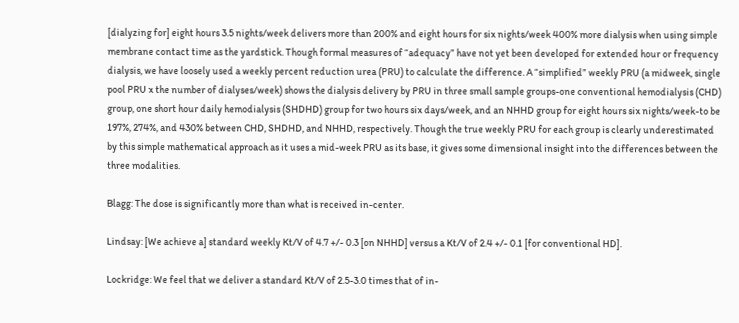[dialyzing for] eight hours 3.5 nights/week delivers more than 200% and eight hours for six nights/week 400% more dialysis when using simple membrane contact time as the yardstick. Though formal measures of “adequacy” have not yet been developed for extended hour or frequency dialysis, we have loosely used a weekly percent reduction urea (PRU) to calculate the difference. A “simplified” weekly PRU (a midweek, single pool PRU x the number of dialyses/week) shows the dialysis delivery by PRU in three small sample groups-one conventional hemodialysis (CHD) group, one short hour daily hemodialysis (SHDHD) group for two hours six days/week, and an NHHD group for eight hours six nights/week-to be 197%, 274%, and 430% between CHD, SHDHD, and NHHD, respectively. Though the true weekly PRU for each group is clearly underestimated by this simple mathematical approach as it uses a mid-week PRU as its base, it gives some dimensional insight into the differences between the three modalities.

Blagg: The dose is significantly more than what is received in-center.

Lindsay: [We achieve a] standard weekly Kt/V of 4.7 +/- 0.3 [on NHHD] versus a Kt/V of 2.4 +/- 0.1 [for conventional HD].

Lockridge: We feel that we deliver a standard Kt/V of 2.5-3.0 times that of in-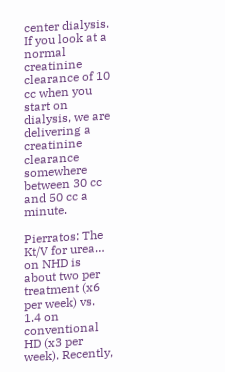center dialysis. If you look at a normal creatinine clearance of 10 cc when you start on dialysis, we are delivering a creatinine clearance somewhere between 30 cc and 50 cc a minute.

Pierratos: The Kt/V for urea… on NHD is about two per treatment (x6 per week) vs. 1.4 on conventional HD (x3 per week). Recently,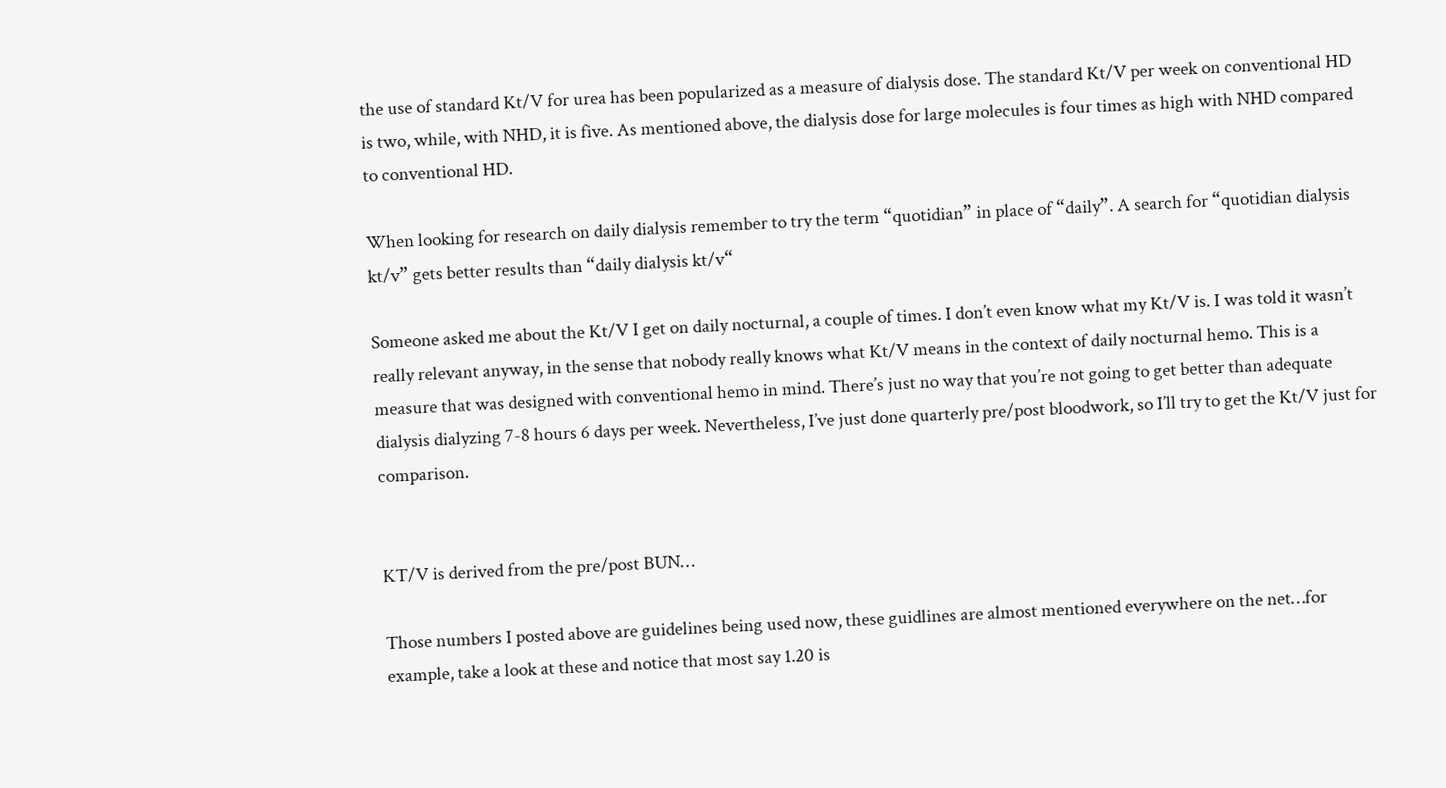the use of standard Kt/V for urea has been popularized as a measure of dialysis dose. The standard Kt/V per week on conventional HD is two, while, with NHD, it is five. As mentioned above, the dialysis dose for large molecules is four times as high with NHD compared to conventional HD.

When looking for research on daily dialysis remember to try the term “quotidian” in place of “daily”. A search for “quotidian dialysis kt/v” gets better results than “daily dialysis kt/v“

Someone asked me about the Kt/V I get on daily nocturnal, a couple of times. I don’t even know what my Kt/V is. I was told it wasn’t really relevant anyway, in the sense that nobody really knows what Kt/V means in the context of daily nocturnal hemo. This is a measure that was designed with conventional hemo in mind. There’s just no way that you’re not going to get better than adequate dialysis dialyzing 7-8 hours 6 days per week. Nevertheless, I’ve just done quarterly pre/post bloodwork, so I’ll try to get the Kt/V just for comparison.


KT/V is derived from the pre/post BUN…

Those numbers I posted above are guidelines being used now, these guidlines are almost mentioned everywhere on the net…for example, take a look at these and notice that most say 1.20 is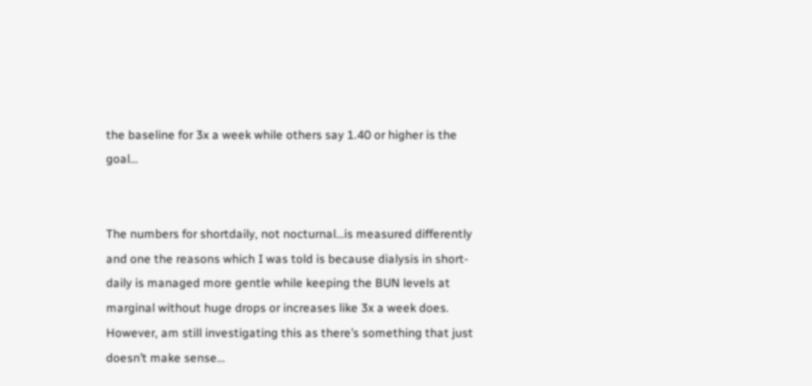the baseline for 3x a week while others say 1.40 or higher is the goal…


The numbers for shortdaily, not nocturnal…is measured differently and one the reasons which I was told is because dialysis in short-daily is managed more gentle while keeping the BUN levels at marginal without huge drops or increases like 3x a week does. However, am still investigating this as there’s something that just doesn’t make sense…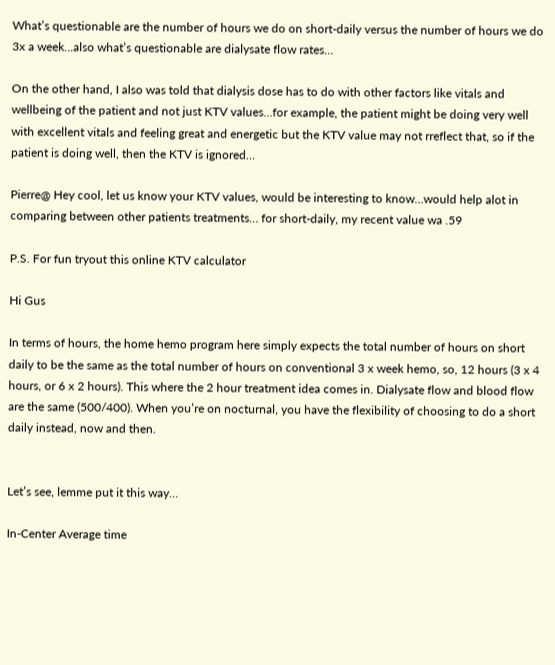What’s questionable are the number of hours we do on short-daily versus the number of hours we do 3x a week…also what’s questionable are dialysate flow rates…

On the other hand, I also was told that dialysis dose has to do with other factors like vitals and wellbeing of the patient and not just KTV values…for example, the patient might be doing very well with excellent vitals and feeling great and energetic but the KTV value may not rreflect that, so if the patient is doing well, then the KTV is ignored…

Pierre@ Hey cool, let us know your KTV values, would be interesting to know…would help alot in comparing between other patients treatments… for short-daily, my recent value wa .59

P.S. For fun tryout this online KTV calculator

Hi Gus

In terms of hours, the home hemo program here simply expects the total number of hours on short daily to be the same as the total number of hours on conventional 3 x week hemo, so, 12 hours (3 x 4 hours, or 6 x 2 hours). This where the 2 hour treatment idea comes in. Dialysate flow and blood flow are the same (500/400). When you’re on nocturnal, you have the flexibility of choosing to do a short daily instead, now and then.


Let’s see, lemme put it this way…

In-Center Average time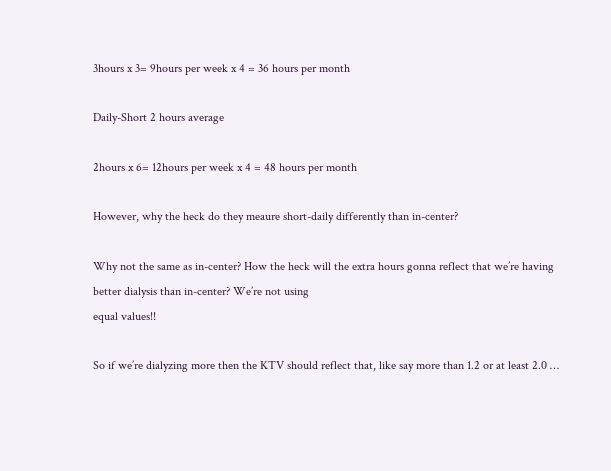3hours x 3= 9hours per week x 4 = 36 hours per month

Daily-Short 2 hours average

2hours x 6= 12hours per week x 4 = 48 hours per month

However, why the heck do they meaure short-daily differently than in-center?

Why not the same as in-center? How the heck will the extra hours gonna reflect that we’re having better dialysis than in-center? We’re not using
equal values!!

So if we’re dialyzing more then the KTV should reflect that, like say more than 1.2 or at least 2.0 …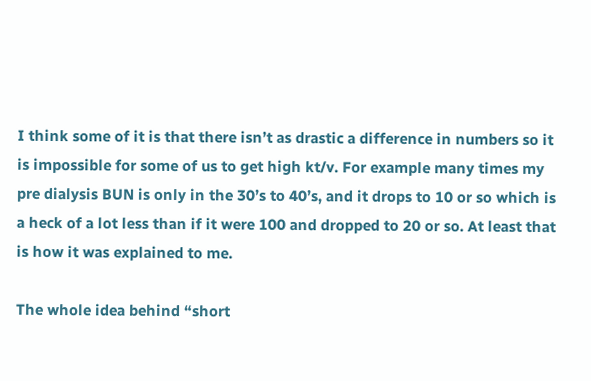I think some of it is that there isn’t as drastic a difference in numbers so it is impossible for some of us to get high kt/v. For example many times my pre dialysis BUN is only in the 30’s to 40’s, and it drops to 10 or so which is a heck of a lot less than if it were 100 and dropped to 20 or so. At least that is how it was explained to me.

The whole idea behind “short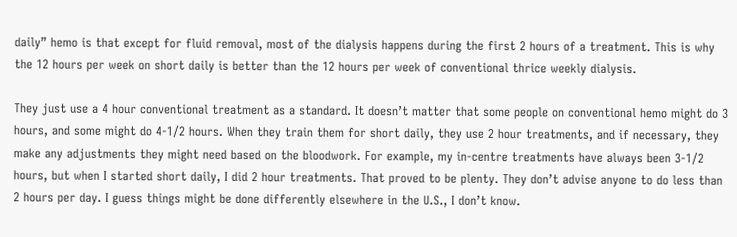daily” hemo is that except for fluid removal, most of the dialysis happens during the first 2 hours of a treatment. This is why the 12 hours per week on short daily is better than the 12 hours per week of conventional thrice weekly dialysis.

They just use a 4 hour conventional treatment as a standard. It doesn’t matter that some people on conventional hemo might do 3 hours, and some might do 4-1/2 hours. When they train them for short daily, they use 2 hour treatments, and if necessary, they make any adjustments they might need based on the bloodwork. For example, my in-centre treatments have always been 3-1/2 hours, but when I started short daily, I did 2 hour treatments. That proved to be plenty. They don’t advise anyone to do less than 2 hours per day. I guess things might be done differently elsewhere in the U.S., I don’t know.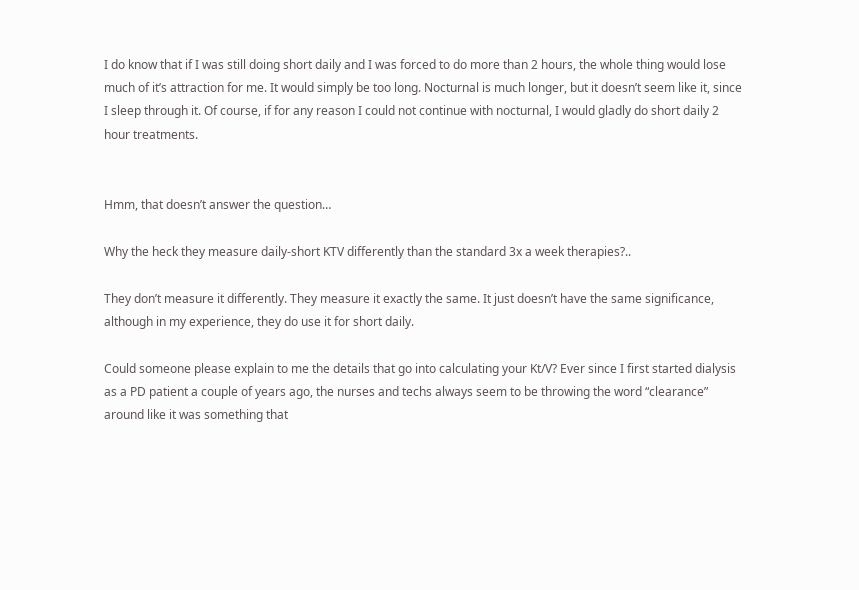I do know that if I was still doing short daily and I was forced to do more than 2 hours, the whole thing would lose much of it’s attraction for me. It would simply be too long. Nocturnal is much longer, but it doesn’t seem like it, since I sleep through it. Of course, if for any reason I could not continue with nocturnal, I would gladly do short daily 2 hour treatments.


Hmm, that doesn’t answer the question…

Why the heck they measure daily-short KTV differently than the standard 3x a week therapies?..

They don’t measure it differently. They measure it exactly the same. It just doesn’t have the same significance, although in my experience, they do use it for short daily.

Could someone please explain to me the details that go into calculating your Kt/V? Ever since I first started dialysis as a PD patient a couple of years ago, the nurses and techs always seem to be throwing the word “clearance” around like it was something that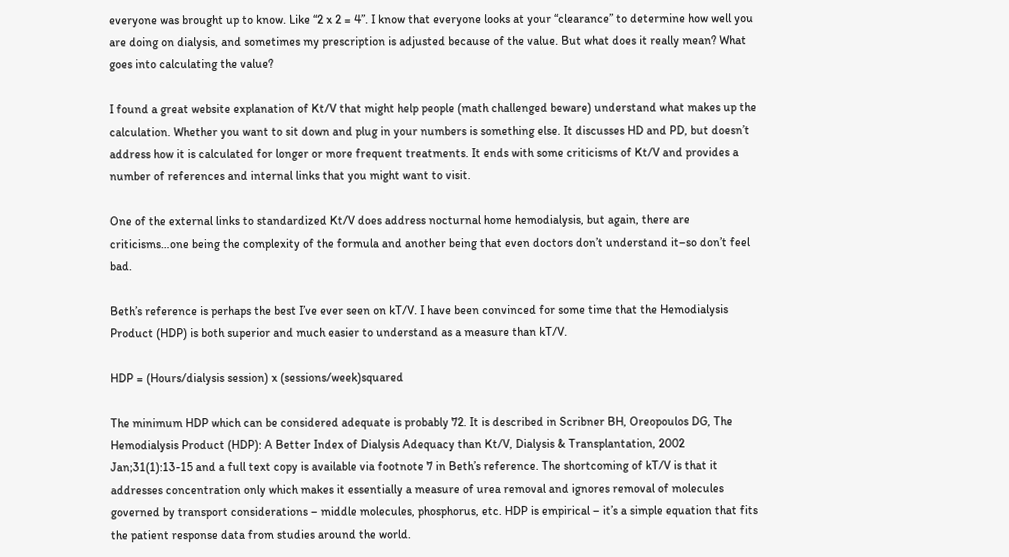everyone was brought up to know. Like “2 x 2 = 4”. I know that everyone looks at your “clearance” to determine how well you are doing on dialysis, and sometimes my prescription is adjusted because of the value. But what does it really mean? What goes into calculating the value?

I found a great website explanation of Kt/V that might help people (math challenged beware) understand what makes up the calculation. Whether you want to sit down and plug in your numbers is something else. It discusses HD and PD, but doesn’t address how it is calculated for longer or more frequent treatments. It ends with some criticisms of Kt/V and provides a number of references and internal links that you might want to visit.

One of the external links to standardized Kt/V does address nocturnal home hemodialysis, but again, there are criticisms…one being the complexity of the formula and another being that even doctors don’t understand it–so don’t feel bad.

Beth’s reference is perhaps the best I’ve ever seen on kT/V. I have been convinced for some time that the Hemodialysis Product (HDP) is both superior and much easier to understand as a measure than kT/V.

HDP = (Hours/dialysis session) x (sessions/week)squared

The minimum HDP which can be considered adequate is probably 72. It is described in Scribner BH, Oreopoulos DG, The Hemodialysis Product (HDP): A Better Index of Dialysis Adequacy than Kt/V, Dialysis & Transplantation, 2002 Jan;31(1):13-15 and a full text copy is available via footnote 7 in Beth’s reference. The shortcoming of kT/V is that it addresses concentration only which makes it essentially a measure of urea removal and ignores removal of molecules governed by transport considerations – middle molecules, phosphorus, etc. HDP is empirical – it’s a simple equation that fits the patient response data from studies around the world.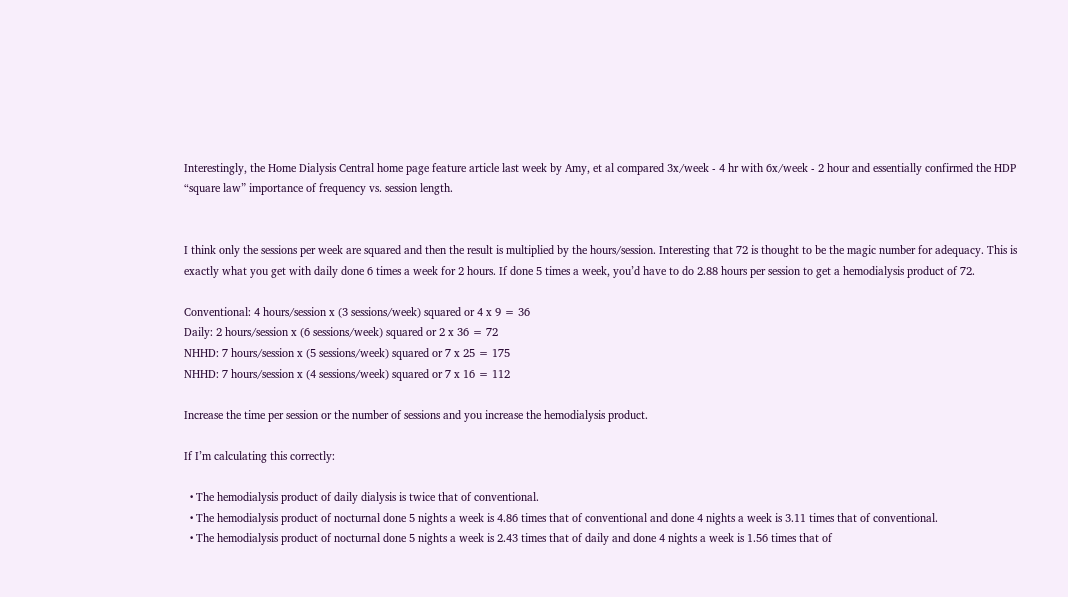Interestingly, the Home Dialysis Central home page feature article last week by Amy, et al compared 3x/week - 4 hr with 6x/week - 2 hour and essentially confirmed the HDP “square law” importance of frequency vs. session length.


I think only the sessions per week are squared and then the result is multiplied by the hours/session. Interesting that 72 is thought to be the magic number for adequacy. This is exactly what you get with daily done 6 times a week for 2 hours. If done 5 times a week, you’d have to do 2.88 hours per session to get a hemodialysis product of 72.

Conventional: 4 hours/session x (3 sessions/week) squared or 4 x 9 = 36
Daily: 2 hours/session x (6 sessions/week) squared or 2 x 36 = 72
NHHD: 7 hours/session x (5 sessions/week) squared or 7 x 25 = 175
NHHD: 7 hours/session x (4 sessions/week) squared or 7 x 16 = 112

Increase the time per session or the number of sessions and you increase the hemodialysis product.

If I’m calculating this correctly:

  • The hemodialysis product of daily dialysis is twice that of conventional.
  • The hemodialysis product of nocturnal done 5 nights a week is 4.86 times that of conventional and done 4 nights a week is 3.11 times that of conventional.
  • The hemodialysis product of nocturnal done 5 nights a week is 2.43 times that of daily and done 4 nights a week is 1.56 times that of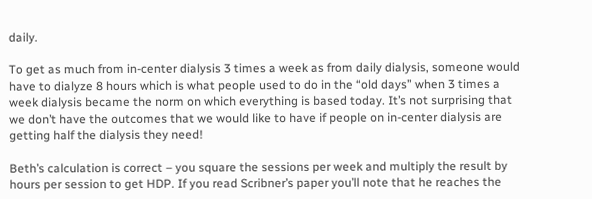daily.

To get as much from in-center dialysis 3 times a week as from daily dialysis, someone would have to dialyze 8 hours which is what people used to do in the “old days” when 3 times a week dialysis became the norm on which everything is based today. It’s not surprising that we don’t have the outcomes that we would like to have if people on in-center dialysis are getting half the dialysis they need!

Beth’s calculation is correct – you square the sessions per week and multiply the result by hours per session to get HDP. If you read Scribner’s paper you’ll note that he reaches the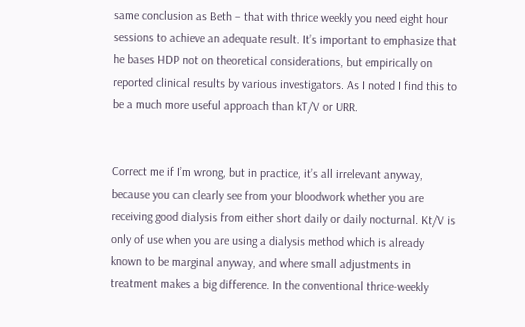same conclusion as Beth – that with thrice weekly you need eight hour sessions to achieve an adequate result. It’s important to emphasize that he bases HDP not on theoretical considerations, but empirically on reported clinical results by various investigators. As I noted I find this to be a much more useful approach than kT/V or URR.


Correct me if I’m wrong, but in practice, it’s all irrelevant anyway, because you can clearly see from your bloodwork whether you are receiving good dialysis from either short daily or daily nocturnal. Kt/V is only of use when you are using a dialysis method which is already known to be marginal anyway, and where small adjustments in treatment makes a big difference. In the conventional thrice-weekly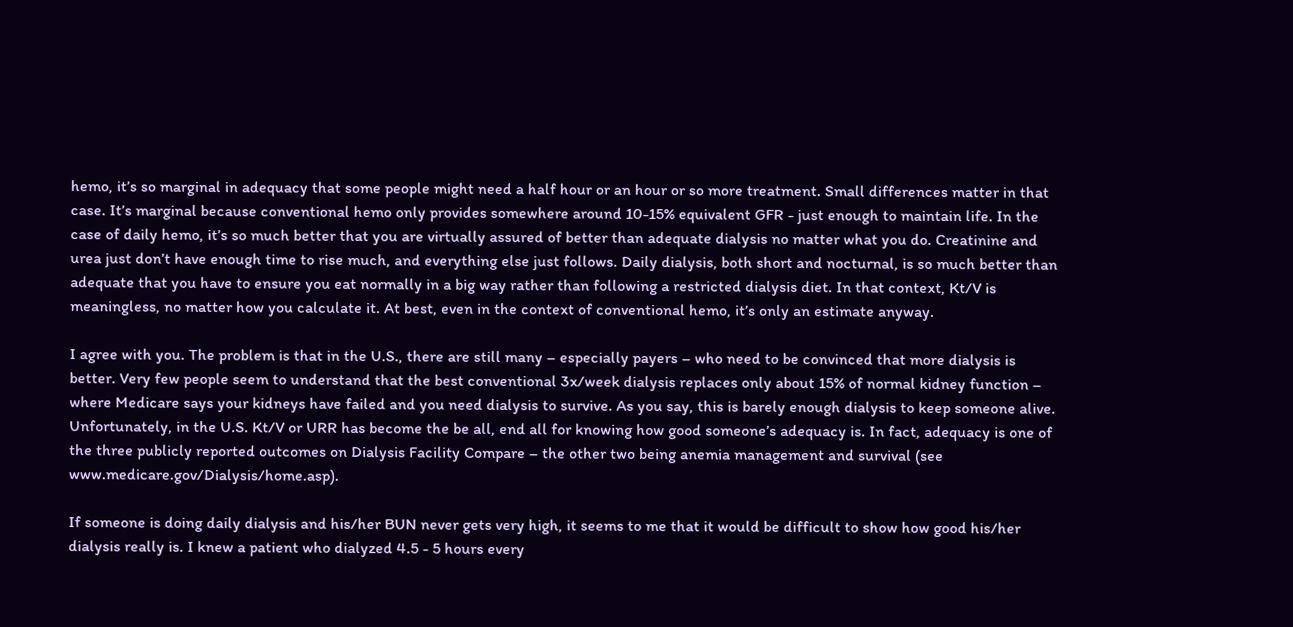hemo, it’s so marginal in adequacy that some people might need a half hour or an hour or so more treatment. Small differences matter in that case. It’s marginal because conventional hemo only provides somewhere around 10-15% equivalent GFR - just enough to maintain life. In the case of daily hemo, it’s so much better that you are virtually assured of better than adequate dialysis no matter what you do. Creatinine and urea just don’t have enough time to rise much, and everything else just follows. Daily dialysis, both short and nocturnal, is so much better than adequate that you have to ensure you eat normally in a big way rather than following a restricted dialysis diet. In that context, Kt/V is meaningless, no matter how you calculate it. At best, even in the context of conventional hemo, it’s only an estimate anyway.

I agree with you. The problem is that in the U.S., there are still many – especially payers – who need to be convinced that more dialysis is better. Very few people seem to understand that the best conventional 3x/week dialysis replaces only about 15% of normal kidney function – where Medicare says your kidneys have failed and you need dialysis to survive. As you say, this is barely enough dialysis to keep someone alive. Unfortunately, in the U.S. Kt/V or URR has become the be all, end all for knowing how good someone’s adequacy is. In fact, adequacy is one of the three publicly reported outcomes on Dialysis Facility Compare – the other two being anemia management and survival (see www.medicare.gov/Dialysis/home.asp).

If someone is doing daily dialysis and his/her BUN never gets very high, it seems to me that it would be difficult to show how good his/her dialysis really is. I knew a patient who dialyzed 4.5 - 5 hours every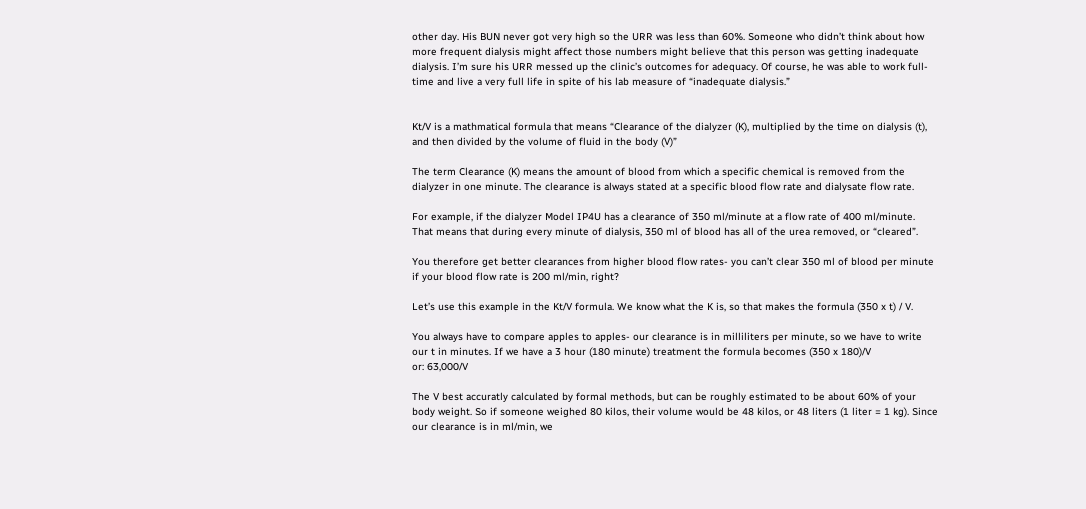other day. His BUN never got very high so the URR was less than 60%. Someone who didn’t think about how more frequent dialysis might affect those numbers might believe that this person was getting inadequate dialysis. I’m sure his URR messed up the clinic’s outcomes for adequacy. Of course, he was able to work full-time and live a very full life in spite of his lab measure of “inadequate dialysis.”


Kt/V is a mathmatical formula that means “Clearance of the dialyzer (K), multiplied by the time on dialysis (t), and then divided by the volume of fluid in the body (V)”

The term Clearance (K) means the amount of blood from which a specific chemical is removed from the dialyzer in one minute. The clearance is always stated at a specific blood flow rate and dialysate flow rate.

For example, if the dialyzer Model IP4U has a clearance of 350 ml/minute at a flow rate of 400 ml/minute. That means that during every minute of dialysis, 350 ml of blood has all of the urea removed, or “cleared”.

You therefore get better clearances from higher blood flow rates- you can’t clear 350 ml of blood per minute if your blood flow rate is 200 ml/min, right?

Let’s use this example in the Kt/V formula. We know what the K is, so that makes the formula (350 x t) / V.

You always have to compare apples to apples- our clearance is in milliliters per minute, so we have to write our t in minutes. If we have a 3 hour (180 minute) treatment the formula becomes (350 x 180)/V
or: 63,000/V

The V best accuratly calculated by formal methods, but can be roughly estimated to be about 60% of your body weight. So if someone weighed 80 kilos, their volume would be 48 kilos, or 48 liters (1 liter = 1 kg). Since our clearance is in ml/min, we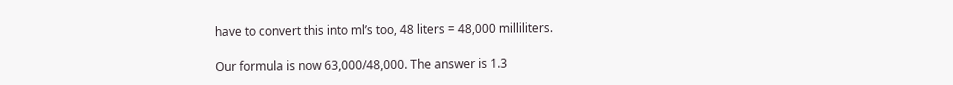have to convert this into ml’s too, 48 liters = 48,000 milliliters.

Our formula is now 63,000/48,000. The answer is 1.3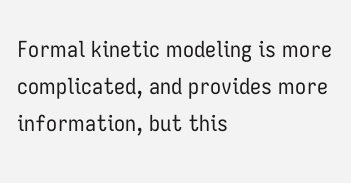Formal kinetic modeling is more complicated, and provides more information, but this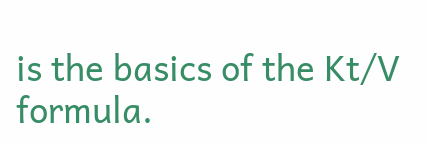is the basics of the Kt/V formula.